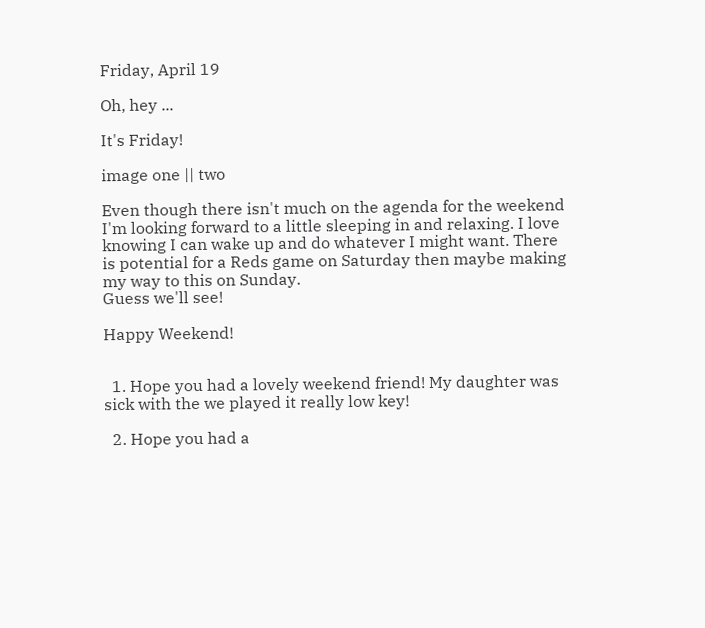Friday, April 19

Oh, hey ...

It's Friday!

image one || two

Even though there isn't much on the agenda for the weekend I'm looking forward to a little sleeping in and relaxing. I love knowing I can wake up and do whatever I might want. There is potential for a Reds game on Saturday then maybe making my way to this on Sunday.
Guess we'll see!

Happy Weekend!


  1. Hope you had a lovely weekend friend! My daughter was sick with the we played it really low key!

  2. Hope you had a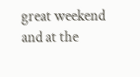great weekend and at the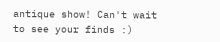antique show! Can't wait to see your finds :)